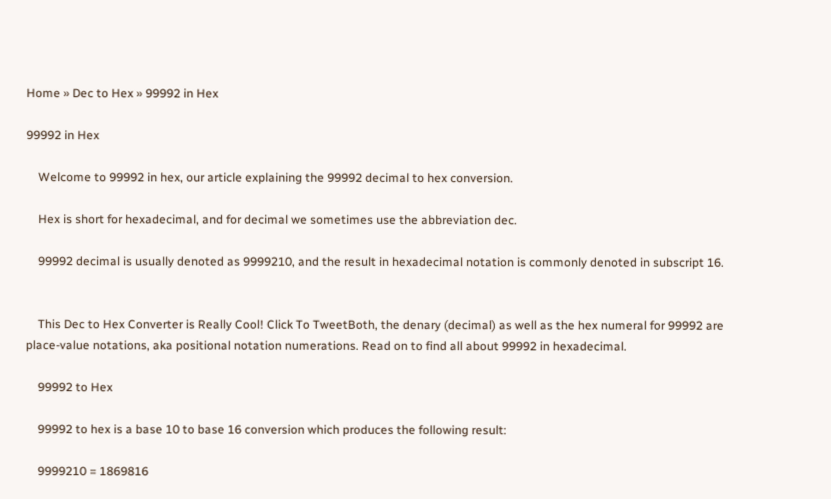Home » Dec to Hex » 99992 in Hex

99992 in Hex

    Welcome to 99992 in hex, our article explaining the 99992 decimal to hex conversion.

    Hex is short for hexadecimal, and for decimal we sometimes use the abbreviation dec.

    99992 decimal is usually denoted as 9999210, and the result in hexadecimal notation is commonly denoted in subscript 16.


    This Dec to Hex Converter is Really Cool! Click To TweetBoth, the denary (decimal) as well as the hex numeral for 99992 are place-value notations, aka positional notation numerations. Read on to find all about 99992 in hexadecimal.

    99992 to Hex

    99992 to hex is a base 10 to base 16 conversion which produces the following result:

    9999210 = 1869816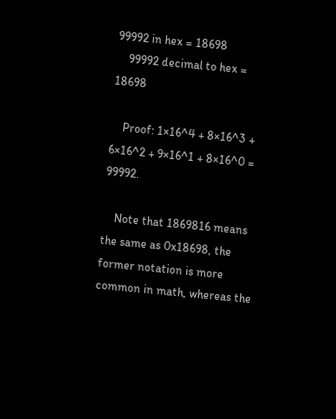99992 in hex = 18698
    99992 decimal to hex = 18698

    Proof: 1×16^4 + 8×16^3 + 6×16^2 + 9×16^1 + 8×16^0 = 99992.

    Note that 1869816 means the same as 0x18698, the former notation is more common in math, whereas the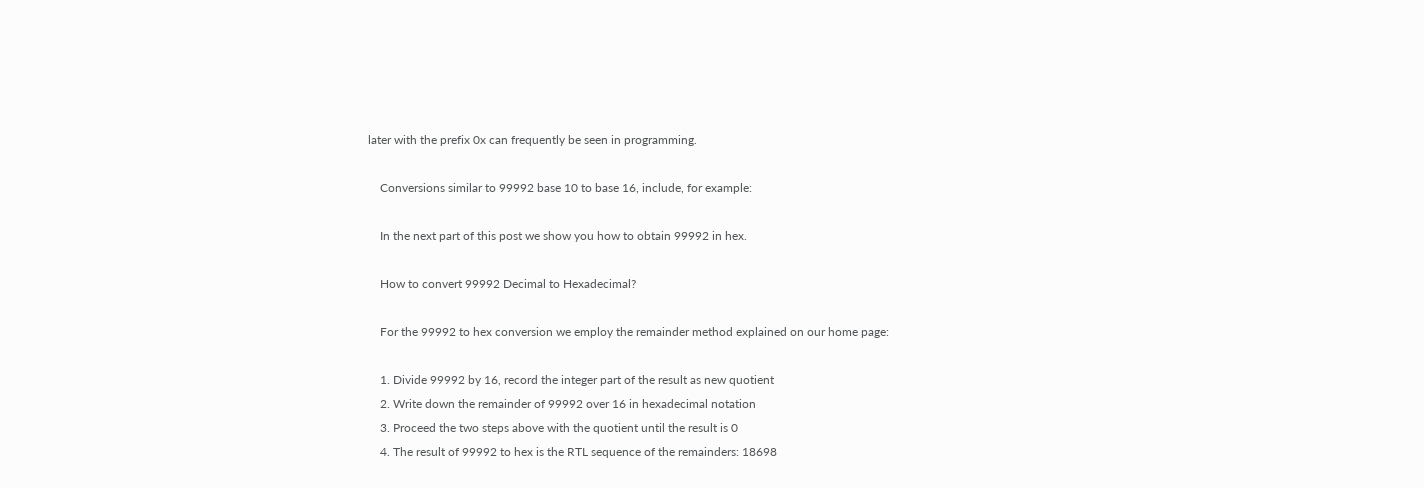later with the prefix 0x can frequently be seen in programming.

    Conversions similar to 99992 base 10 to base 16, include, for example:

    In the next part of this post we show you how to obtain 99992 in hex.

    How to convert 99992 Decimal to Hexadecimal?

    For the 99992 to hex conversion we employ the remainder method explained on our home page:

    1. Divide 99992 by 16, record the integer part of the result as new quotient
    2. Write down the remainder of 99992 over 16 in hexadecimal notation
    3. Proceed the two steps above with the quotient until the result is 0
    4. The result of 99992 to hex is the RTL sequence of the remainders: 18698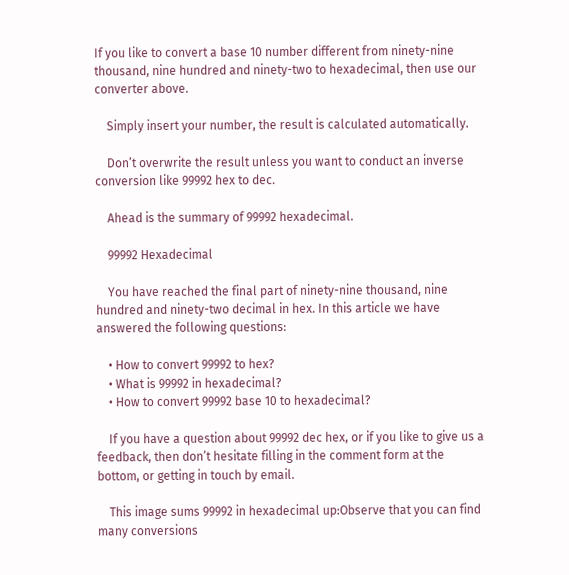If you like to convert a base 10 number different from ninety-nine thousand, nine hundred and ninety-two to hexadecimal, then use our converter above.

    Simply insert your number, the result is calculated automatically.

    Don’t overwrite the result unless you want to conduct an inverse conversion like 99992 hex to dec.

    Ahead is the summary of 99992 hexadecimal.

    99992 Hexadecimal

    You have reached the final part of ninety-nine thousand, nine hundred and ninety-two decimal in hex. In this article we have answered the following questions:

    • How to convert 99992 to hex?
    • What is 99992 in hexadecimal?
    • How to convert 99992 base 10 to hexadecimal?

    If you have a question about 99992 dec hex, or if you like to give us a feedback, then don’t hesitate filling in the comment form at the bottom, or getting in touch by email.

    This image sums 99992 in hexadecimal up:Observe that you can find many conversions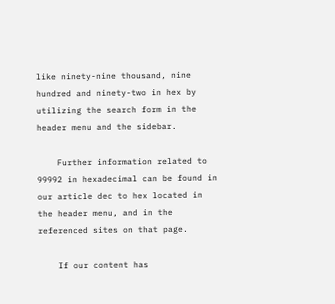like ninety-nine thousand, nine hundred and ninety-two in hex by utilizing the search form in the header menu and the sidebar.

    Further information related to 99992 in hexadecimal can be found in our article dec to hex located in the header menu, and in the referenced sites on that page.

    If our content has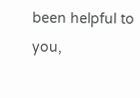been helpful to you,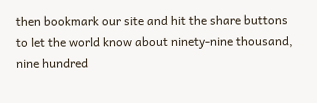then bookmark our site and hit the share buttons to let the world know about ninety-nine thousand, nine hundred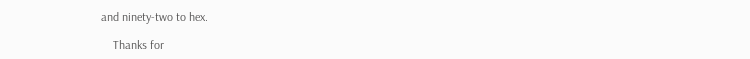and ninety-two to hex.

    Thanks for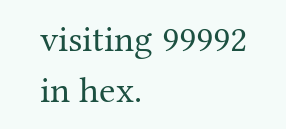visiting 99992 in hex.